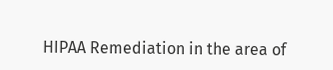HIPAA Remediation in the area of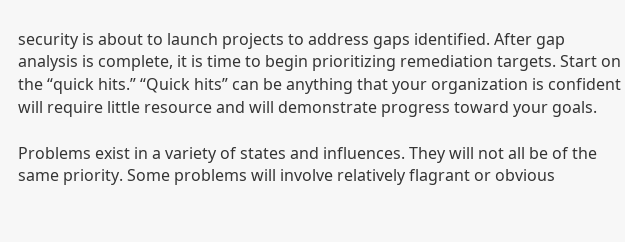security is about to launch projects to address gaps identified. After gap analysis is complete, it is time to begin prioritizing remediation targets. Start on the “quick hits.” “Quick hits” can be anything that your organization is confident will require little resource and will demonstrate progress toward your goals.

Problems exist in a variety of states and influences. They will not all be of the same priority. Some problems will involve relatively flagrant or obvious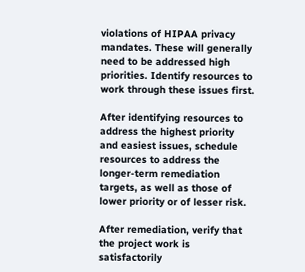violations of HIPAA privacy mandates. These will generally need to be addressed high priorities. Identify resources to work through these issues first.

After identifying resources to address the highest priority and easiest issues, schedule resources to address the longer-term remediation targets, as well as those of lower priority or of lesser risk.

After remediation, verify that the project work is satisfactorily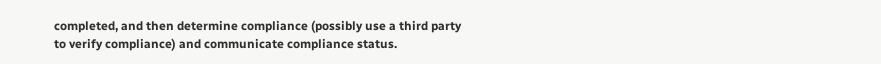completed, and then determine compliance (possibly use a third party to verify compliance) and communicate compliance status.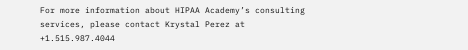For more information about HIPAA Academy’s consulting services, please contact Krystal Perez at +1.515.987.4044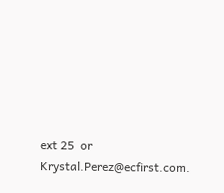ext 25  or Krystal.Perez@ecfirst.com.